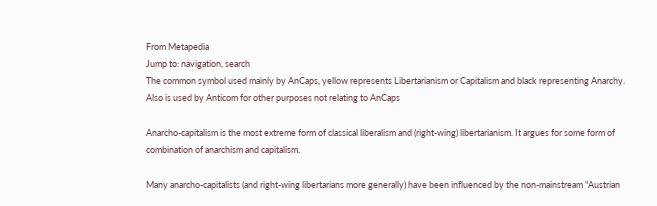From Metapedia
Jump to: navigation, search
The common symbol used mainly by AnCaps, yellow represents Libertarianism or Capitalism and black representing Anarchy. Also is used by Anticom for other purposes not relating to AnCaps

Anarcho-capitalism is the most extreme form of classical liberalism and (right-wing) libertarianism. It argues for some form of combination of anarchism and capitalism.

Many anarcho-capitalists (and right-wing libertarians more generally) have been influenced by the non-mainstream "Austrian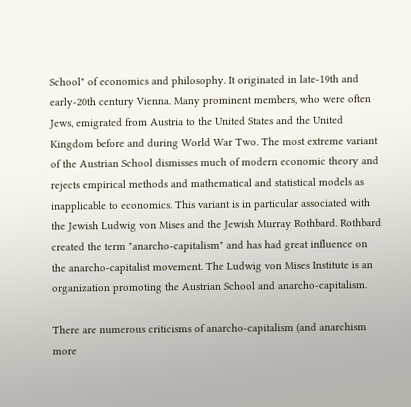School" of economics and philosophy. It originated in late-19th and early-20th century Vienna. Many prominent members, who were often Jews, emigrated from Austria to the United States and the United Kingdom before and during World War Two. The most extreme variant of the Austrian School dismisses much of modern economic theory and rejects empirical methods and mathematical and statistical models as inapplicable to economics. This variant is in particular associated with the Jewish Ludwig von Mises and the Jewish Murray Rothbard. Rothbard created the term "anarcho-capitalism" and has had great influence on the anarcho-capitalist movement. The Ludwig von Mises Institute is an organization promoting the Austrian School and anarcho-capitalism.

There are numerous criticisms of anarcho-capitalism (and anarchism more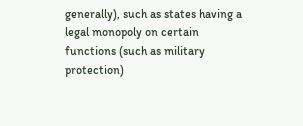generally), such as states having a legal monopoly on certain functions (such as military protection)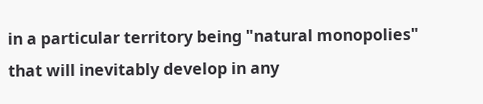in a particular territory being "natural monopolies" that will inevitably develop in any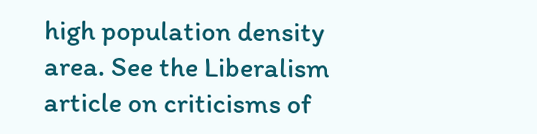high population density area. See the Liberalism article on criticisms of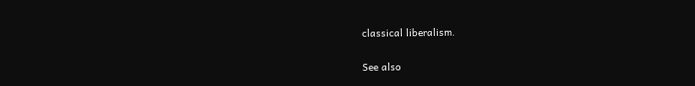classical liberalism.

See also